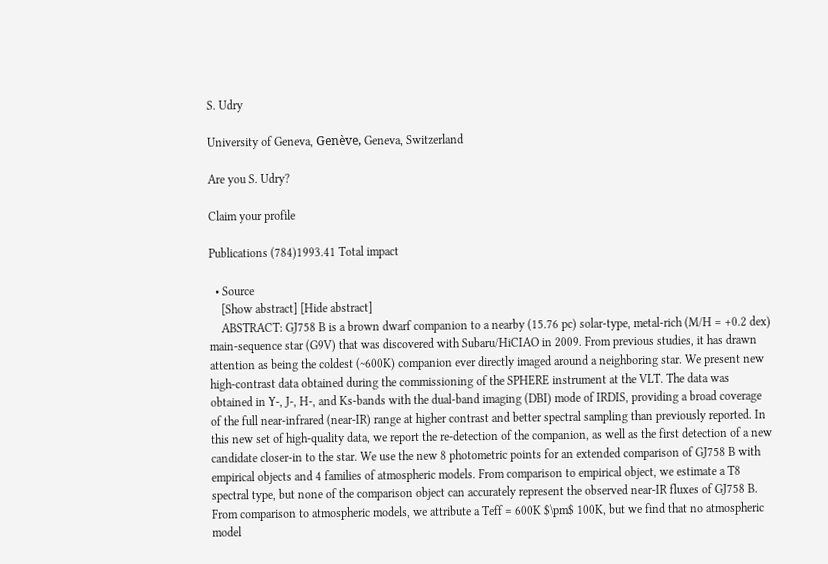S. Udry

University of Geneva, Genève, Geneva, Switzerland

Are you S. Udry?

Claim your profile

Publications (784)1993.41 Total impact

  • Source
    [Show abstract] [Hide abstract]
    ABSTRACT: GJ758 B is a brown dwarf companion to a nearby (15.76 pc) solar-type, metal-rich (M/H = +0.2 dex) main-sequence star (G9V) that was discovered with Subaru/HiCIAO in 2009. From previous studies, it has drawn attention as being the coldest (~600K) companion ever directly imaged around a neighboring star. We present new high-contrast data obtained during the commissioning of the SPHERE instrument at the VLT. The data was obtained in Y-, J-, H-, and Ks-bands with the dual-band imaging (DBI) mode of IRDIS, providing a broad coverage of the full near-infrared (near-IR) range at higher contrast and better spectral sampling than previously reported. In this new set of high-quality data, we report the re-detection of the companion, as well as the first detection of a new candidate closer-in to the star. We use the new 8 photometric points for an extended comparison of GJ758 B with empirical objects and 4 families of atmospheric models. From comparison to empirical object, we estimate a T8 spectral type, but none of the comparison object can accurately represent the observed near-IR fluxes of GJ758 B. From comparison to atmospheric models, we attribute a Teff = 600K $\pm$ 100K, but we find that no atmospheric model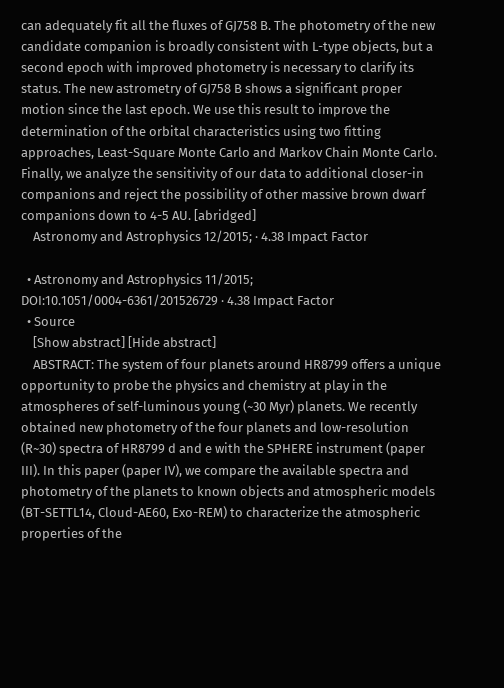can adequately fit all the fluxes of GJ758 B. The photometry of the new candidate companion is broadly consistent with L-type objects, but a second epoch with improved photometry is necessary to clarify its status. The new astrometry of GJ758 B shows a significant proper motion since the last epoch. We use this result to improve the determination of the orbital characteristics using two fitting approaches, Least-Square Monte Carlo and Markov Chain Monte Carlo. Finally, we analyze the sensitivity of our data to additional closer-in companions and reject the possibility of other massive brown dwarf companions down to 4-5 AU. [abridged]
    Astronomy and Astrophysics 12/2015; · 4.38 Impact Factor

  • Astronomy and Astrophysics 11/2015; DOI:10.1051/0004-6361/201526729 · 4.38 Impact Factor
  • Source
    [Show abstract] [Hide abstract]
    ABSTRACT: The system of four planets around HR8799 offers a unique opportunity to probe the physics and chemistry at play in the atmospheres of self-luminous young (~30 Myr) planets. We recently obtained new photometry of the four planets and low-resolution (R~30) spectra of HR8799 d and e with the SPHERE instrument (paper III). In this paper (paper IV), we compare the available spectra and photometry of the planets to known objects and atmospheric models (BT-SETTL14, Cloud-AE60, Exo-REM) to characterize the atmospheric properties of the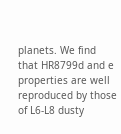planets. We find that HR8799d and e properties are well reproduced by those of L6-L8 dusty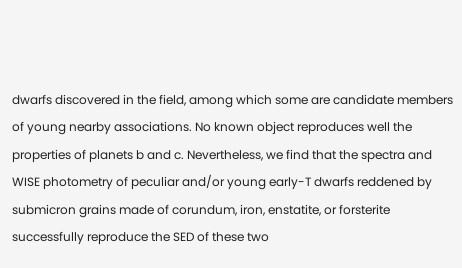dwarfs discovered in the field, among which some are candidate members of young nearby associations. No known object reproduces well the properties of planets b and c. Nevertheless, we find that the spectra and WISE photometry of peculiar and/or young early-T dwarfs reddened by submicron grains made of corundum, iron, enstatite, or forsterite successfully reproduce the SED of these two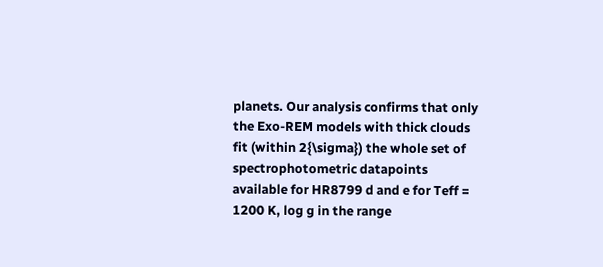planets. Our analysis confirms that only the Exo-REM models with thick clouds fit (within 2{\sigma}) the whole set of spectrophotometric datapoints available for HR8799 d and e for Teff = 1200 K, log g in the range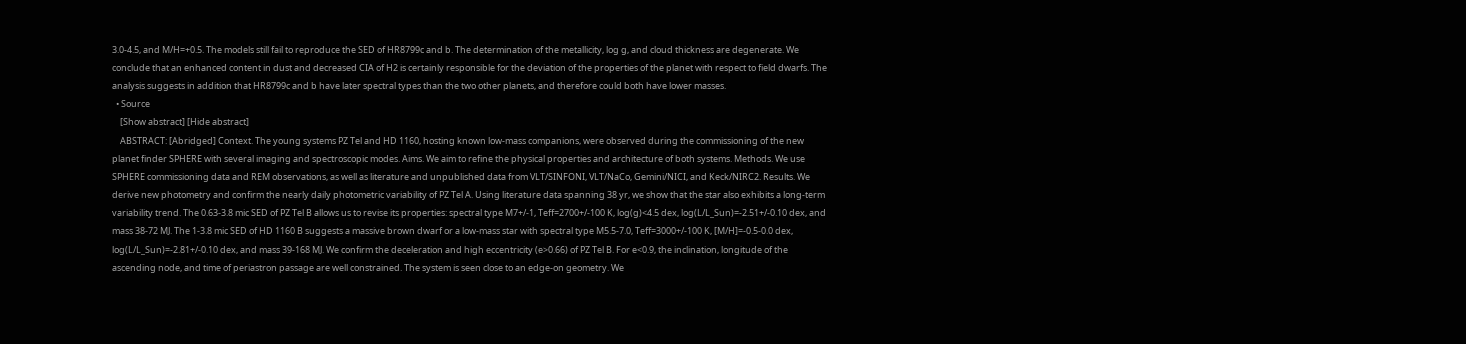3.0-4.5, and M/H=+0.5. The models still fail to reproduce the SED of HR8799c and b. The determination of the metallicity, log g, and cloud thickness are degenerate. We conclude that an enhanced content in dust and decreased CIA of H2 is certainly responsible for the deviation of the properties of the planet with respect to field dwarfs. The analysis suggests in addition that HR8799c and b have later spectral types than the two other planets, and therefore could both have lower masses.
  • Source
    [Show abstract] [Hide abstract]
    ABSTRACT: [Abridged] Context. The young systems PZ Tel and HD 1160, hosting known low-mass companions, were observed during the commissioning of the new planet finder SPHERE with several imaging and spectroscopic modes. Aims. We aim to refine the physical properties and architecture of both systems. Methods. We use SPHERE commissioning data and REM observations, as well as literature and unpublished data from VLT/SINFONI, VLT/NaCo, Gemini/NICI, and Keck/NIRC2. Results. We derive new photometry and confirm the nearly daily photometric variability of PZ Tel A. Using literature data spanning 38 yr, we show that the star also exhibits a long-term variability trend. The 0.63-3.8 mic SED of PZ Tel B allows us to revise its properties: spectral type M7+/-1, Teff=2700+/-100 K, log(g)<4.5 dex, log(L/L_Sun)=-2.51+/-0.10 dex, and mass 38-72 MJ. The 1-3.8 mic SED of HD 1160 B suggests a massive brown dwarf or a low-mass star with spectral type M5.5-7.0, Teff=3000+/-100 K, [M/H]=-0.5-0.0 dex, log(L/L_Sun)=-2.81+/-0.10 dex, and mass 39-168 MJ. We confirm the deceleration and high eccentricity (e>0.66) of PZ Tel B. For e<0.9, the inclination, longitude of the ascending node, and time of periastron passage are well constrained. The system is seen close to an edge-on geometry. We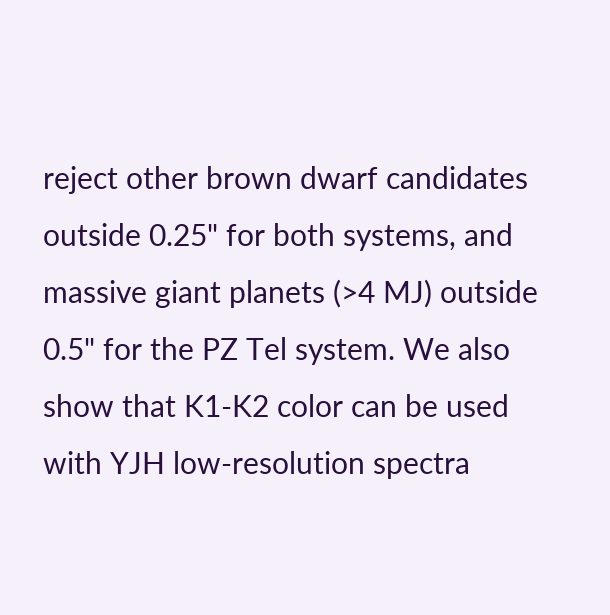reject other brown dwarf candidates outside 0.25" for both systems, and massive giant planets (>4 MJ) outside 0.5" for the PZ Tel system. We also show that K1-K2 color can be used with YJH low-resolution spectra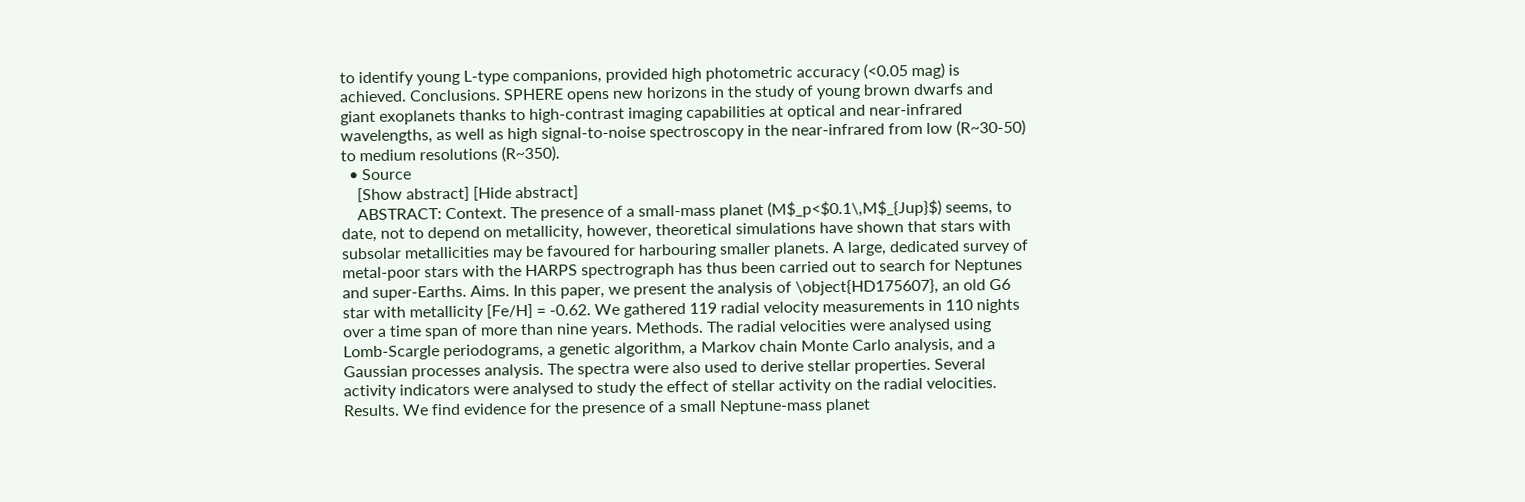to identify young L-type companions, provided high photometric accuracy (<0.05 mag) is achieved. Conclusions. SPHERE opens new horizons in the study of young brown dwarfs and giant exoplanets thanks to high-contrast imaging capabilities at optical and near-infrared wavelengths, as well as high signal-to-noise spectroscopy in the near-infrared from low (R~30-50) to medium resolutions (R~350).
  • Source
    [Show abstract] [Hide abstract]
    ABSTRACT: Context. The presence of a small-mass planet (M$_p<$0.1\,M$_{Jup}$) seems, to date, not to depend on metallicity, however, theoretical simulations have shown that stars with subsolar metallicities may be favoured for harbouring smaller planets. A large, dedicated survey of metal-poor stars with the HARPS spectrograph has thus been carried out to search for Neptunes and super-Earths. Aims. In this paper, we present the analysis of \object{HD175607}, an old G6 star with metallicity [Fe/H] = -0.62. We gathered 119 radial velocity measurements in 110 nights over a time span of more than nine years. Methods. The radial velocities were analysed using Lomb-Scargle periodograms, a genetic algorithm, a Markov chain Monte Carlo analysis, and a Gaussian processes analysis. The spectra were also used to derive stellar properties. Several activity indicators were analysed to study the effect of stellar activity on the radial velocities. Results. We find evidence for the presence of a small Neptune-mass planet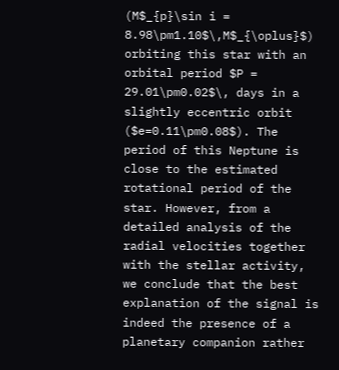(M$_{p}\sin i = 8.98\pm1.10$\,M$_{\oplus}$) orbiting this star with an orbital period $P = 29.01\pm0.02$\, days in a slightly eccentric orbit ($e=0.11\pm0.08$). The period of this Neptune is close to the estimated rotational period of the star. However, from a detailed analysis of the radial velocities together with the stellar activity, we conclude that the best explanation of the signal is indeed the presence of a planetary companion rather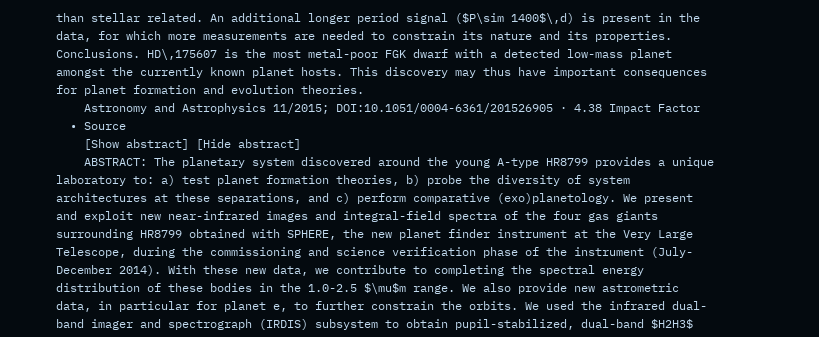than stellar related. An additional longer period signal ($P\sim 1400$\,d) is present in the data, for which more measurements are needed to constrain its nature and its properties. Conclusions. HD\,175607 is the most metal-poor FGK dwarf with a detected low-mass planet amongst the currently known planet hosts. This discovery may thus have important consequences for planet formation and evolution theories.
    Astronomy and Astrophysics 11/2015; DOI:10.1051/0004-6361/201526905 · 4.38 Impact Factor
  • Source
    [Show abstract] [Hide abstract]
    ABSTRACT: The planetary system discovered around the young A-type HR8799 provides a unique laboratory to: a) test planet formation theories, b) probe the diversity of system architectures at these separations, and c) perform comparative (exo)planetology. We present and exploit new near-infrared images and integral-field spectra of the four gas giants surrounding HR8799 obtained with SPHERE, the new planet finder instrument at the Very Large Telescope, during the commissioning and science verification phase of the instrument (July-December 2014). With these new data, we contribute to completing the spectral energy distribution of these bodies in the 1.0-2.5 $\mu$m range. We also provide new astrometric data, in particular for planet e, to further constrain the orbits. We used the infrared dual-band imager and spectrograph (IRDIS) subsystem to obtain pupil-stabilized, dual-band $H2H3$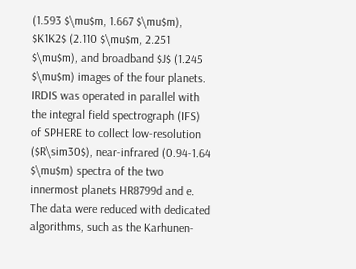(1.593 $\mu$m, 1.667 $\mu$m), $K1K2$ (2.110 $\mu$m, 2.251 $\mu$m), and broadband $J$ (1.245 $\mu$m) images of the four planets. IRDIS was operated in parallel with the integral field spectrograph (IFS) of SPHERE to collect low-resolution ($R\sim30$), near-infrared (0.94-1.64 $\mu$m) spectra of the two innermost planets HR8799d and e. The data were reduced with dedicated algorithms, such as the Karhunen-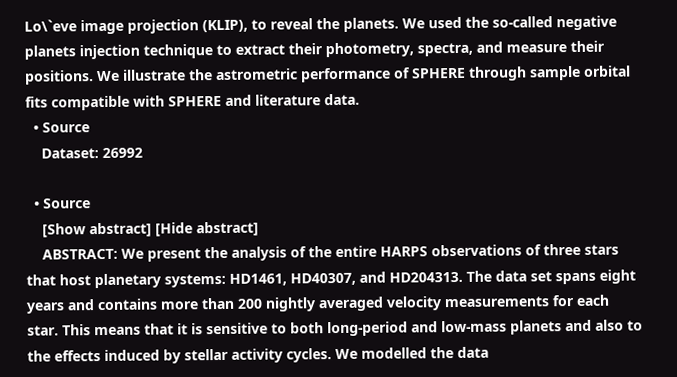Lo\`eve image projection (KLIP), to reveal the planets. We used the so-called negative planets injection technique to extract their photometry, spectra, and measure their positions. We illustrate the astrometric performance of SPHERE through sample orbital fits compatible with SPHERE and literature data.
  • Source
    Dataset: 26992

  • Source
    [Show abstract] [Hide abstract]
    ABSTRACT: We present the analysis of the entire HARPS observations of three stars that host planetary systems: HD1461, HD40307, and HD204313. The data set spans eight years and contains more than 200 nightly averaged velocity measurements for each star. This means that it is sensitive to both long-period and low-mass planets and also to the effects induced by stellar activity cycles. We modelled the data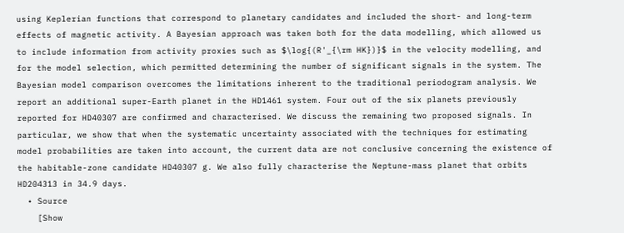using Keplerian functions that correspond to planetary candidates and included the short- and long-term effects of magnetic activity. A Bayesian approach was taken both for the data modelling, which allowed us to include information from activity proxies such as $\log{(R'_{\rm HK})}$ in the velocity modelling, and for the model selection, which permitted determining the number of significant signals in the system. The Bayesian model comparison overcomes the limitations inherent to the traditional periodogram analysis. We report an additional super-Earth planet in the HD1461 system. Four out of the six planets previously reported for HD40307 are confirmed and characterised. We discuss the remaining two proposed signals. In particular, we show that when the systematic uncertainty associated with the techniques for estimating model probabilities are taken into account, the current data are not conclusive concerning the existence of the habitable-zone candidate HD40307 g. We also fully characterise the Neptune-mass planet that orbits HD204313 in 34.9 days.
  • Source
    [Show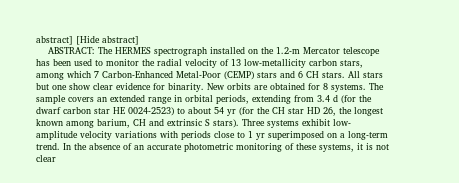abstract] [Hide abstract]
    ABSTRACT: The HERMES spectrograph installed on the 1.2-m Mercator telescope has been used to monitor the radial velocity of 13 low-metallicity carbon stars, among which 7 Carbon-Enhanced Metal-Poor (CEMP) stars and 6 CH stars. All stars but one show clear evidence for binarity. New orbits are obtained for 8 systems. The sample covers an extended range in orbital periods, extending from 3.4 d (for the dwarf carbon star HE 0024-2523) to about 54 yr (for the CH star HD 26, the longest known among barium, CH and extrinsic S stars). Three systems exhibit low-amplitude velocity variations with periods close to 1 yr superimposed on a long-term trend. In the absence of an accurate photometric monitoring of these systems, it is not clear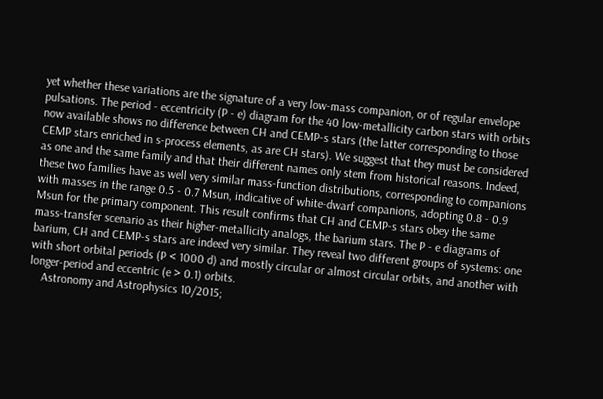yet whether these variations are the signature of a very low-mass companion, or of regular envelope pulsations. The period - eccentricity (P - e) diagram for the 40 low-metallicity carbon stars with orbits now available shows no difference between CH and CEMP-s stars (the latter corresponding to those CEMP stars enriched in s-process elements, as are CH stars). We suggest that they must be considered as one and the same family and that their different names only stem from historical reasons. Indeed, these two families have as well very similar mass-function distributions, corresponding to companions with masses in the range 0.5 - 0.7 Msun, indicative of white-dwarf companions, adopting 0.8 - 0.9 Msun for the primary component. This result confirms that CH and CEMP-s stars obey the same mass-transfer scenario as their higher-metallicity analogs, the barium stars. The P - e diagrams of barium, CH and CEMP-s stars are indeed very similar. They reveal two different groups of systems: one with short orbital periods (P < 1000 d) and mostly circular or almost circular orbits, and another with longer-period and eccentric (e > 0.1) orbits.
    Astronomy and Astrophysics 10/2015;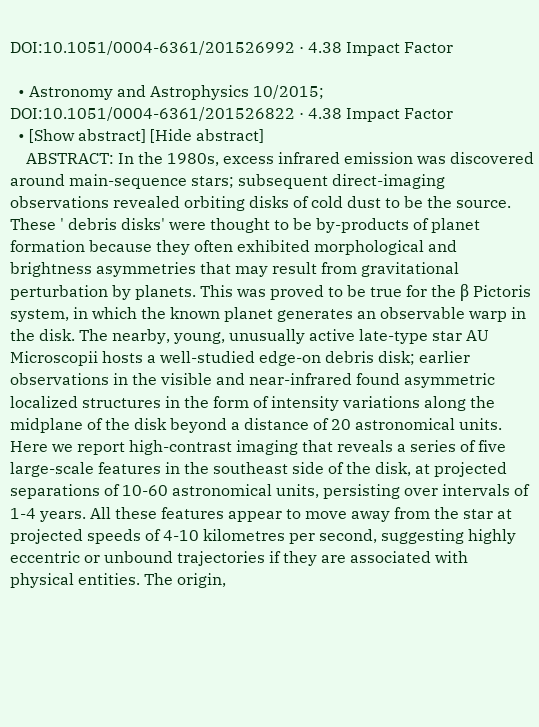DOI:10.1051/0004-6361/201526992 · 4.38 Impact Factor

  • Astronomy and Astrophysics 10/2015; DOI:10.1051/0004-6361/201526822 · 4.38 Impact Factor
  • [Show abstract] [Hide abstract]
    ABSTRACT: In the 1980s, excess infrared emission was discovered around main-sequence stars; subsequent direct-imaging observations revealed orbiting disks of cold dust to be the source. These ' debris disks' were thought to be by-products of planet formation because they often exhibited morphological and brightness asymmetries that may result from gravitational perturbation by planets. This was proved to be true for the β Pictoris system, in which the known planet generates an observable warp in the disk. The nearby, young, unusually active late-type star AU Microscopii hosts a well-studied edge-on debris disk; earlier observations in the visible and near-infrared found asymmetric localized structures in the form of intensity variations along the midplane of the disk beyond a distance of 20 astronomical units. Here we report high-contrast imaging that reveals a series of five large-scale features in the southeast side of the disk, at projected separations of 10-60 astronomical units, persisting over intervals of 1-4 years. All these features appear to move away from the star at projected speeds of 4-10 kilometres per second, suggesting highly eccentric or unbound trajectories if they are associated with physical entities. The origin,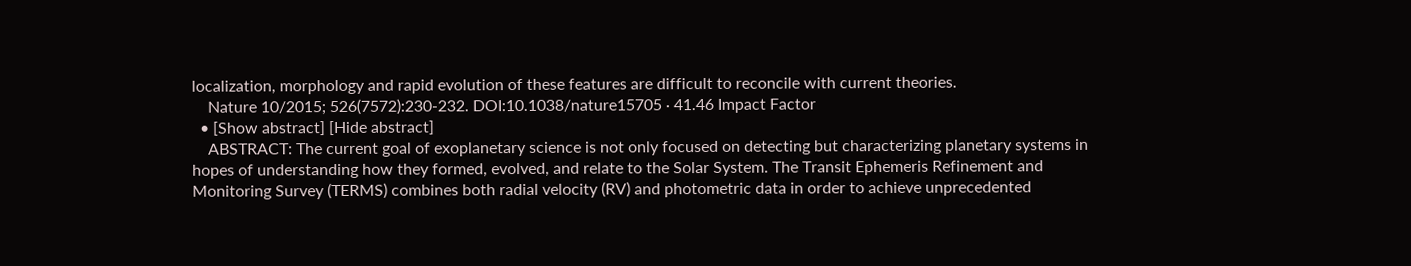localization, morphology and rapid evolution of these features are difficult to reconcile with current theories.
    Nature 10/2015; 526(7572):230-232. DOI:10.1038/nature15705 · 41.46 Impact Factor
  • [Show abstract] [Hide abstract]
    ABSTRACT: The current goal of exoplanetary science is not only focused on detecting but characterizing planetary systems in hopes of understanding how they formed, evolved, and relate to the Solar System. The Transit Ephemeris Refinement and Monitoring Survey (TERMS) combines both radial velocity (RV) and photometric data in order to achieve unprecedented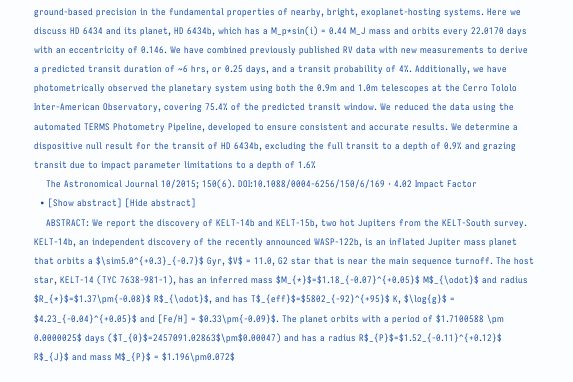ground-based precision in the fundamental properties of nearby, bright, exoplanet-hosting systems. Here we discuss HD 6434 and its planet, HD 6434b, which has a M_p*sin(i) = 0.44 M_J mass and orbits every 22.0170 days with an eccentricity of 0.146. We have combined previously published RV data with new measurements to derive a predicted transit duration of ~6 hrs, or 0.25 days, and a transit probability of 4%. Additionally, we have photometrically observed the planetary system using both the 0.9m and 1.0m telescopes at the Cerro Tololo Inter-American Observatory, covering 75.4% of the predicted transit window. We reduced the data using the automated TERMS Photometry Pipeline, developed to ensure consistent and accurate results. We determine a dispositive null result for the transit of HD 6434b, excluding the full transit to a depth of 0.9% and grazing transit due to impact parameter limitations to a depth of 1.6%
    The Astronomical Journal 10/2015; 150(6). DOI:10.1088/0004-6256/150/6/169 · 4.02 Impact Factor
  • [Show abstract] [Hide abstract]
    ABSTRACT: We report the discovery of KELT-14b and KELT-15b, two hot Jupiters from the KELT-South survey. KELT-14b, an independent discovery of the recently announced WASP-122b, is an inflated Jupiter mass planet that orbits a $\sim5.0^{+0.3}_{-0.7}$ Gyr, $V$ = 11.0, G2 star that is near the main sequence turnoff. The host star, KELT-14 (TYC 7638-981-1), has an inferred mass $M_{*}$=$1.18_{-0.07}^{+0.05}$ M$_{\odot}$ and radius $R_{*}$=$1.37\pm{-0.08}$ R$_{\odot}$, and has T$_{eff}$=$5802_{-92}^{+95}$ K, $\log{g}$ = $4.23_{-0.04}^{+0.05}$ and [Fe/H] = $0.33\pm{-0.09}$. The planet orbits with a period of $1.7100588 \pm 0.0000025$ days ($T_{0}$=2457091.02863$\pm$0.00047) and has a radius R$_{P}$=$1.52_{-0.11}^{+0.12}$ R$_{J}$ and mass M$_{P}$ = $1.196\pm0.072$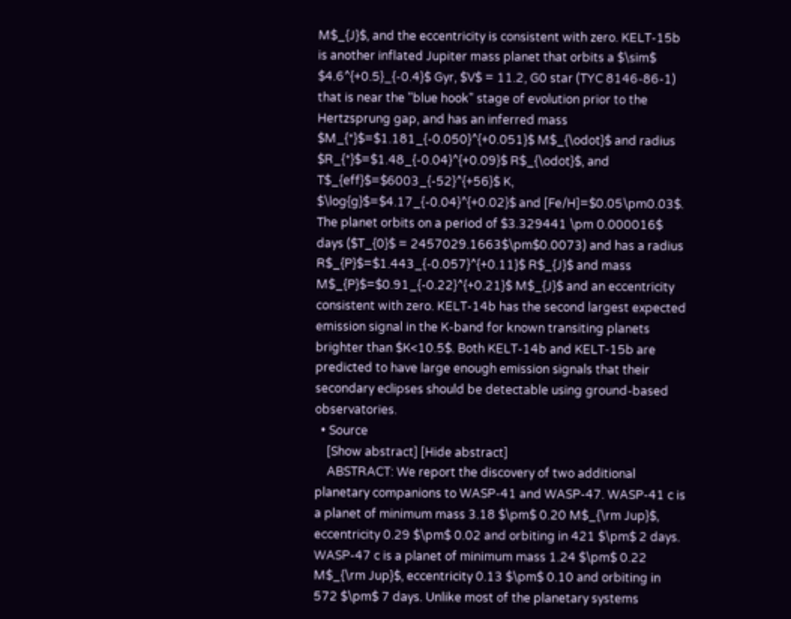M$_{J}$, and the eccentricity is consistent with zero. KELT-15b is another inflated Jupiter mass planet that orbits a $\sim$ $4.6^{+0.5}_{-0.4}$ Gyr, $V$ = 11.2, G0 star (TYC 8146-86-1) that is near the "blue hook" stage of evolution prior to the Hertzsprung gap, and has an inferred mass $M_{*}$=$1.181_{-0.050}^{+0.051}$ M$_{\odot}$ and radius $R_{*}$=$1.48_{-0.04}^{+0.09}$ R$_{\odot}$, and T$_{eff}$=$6003_{-52}^{+56}$ K, $\log{g}$=$4.17_{-0.04}^{+0.02}$ and [Fe/H]=$0.05\pm0.03$. The planet orbits on a period of $3.329441 \pm 0.000016$ days ($T_{0}$ = 2457029.1663$\pm$0.0073) and has a radius R$_{P}$=$1.443_{-0.057}^{+0.11}$ R$_{J}$ and mass M$_{P}$=$0.91_{-0.22}^{+0.21}$ M$_{J}$ and an eccentricity consistent with zero. KELT-14b has the second largest expected emission signal in the K-band for known transiting planets brighter than $K<10.5$. Both KELT-14b and KELT-15b are predicted to have large enough emission signals that their secondary eclipses should be detectable using ground-based observatories.
  • Source
    [Show abstract] [Hide abstract]
    ABSTRACT: We report the discovery of two additional planetary companions to WASP-41 and WASP-47. WASP-41 c is a planet of minimum mass 3.18 $\pm$ 0.20 M$_{\rm Jup}$, eccentricity 0.29 $\pm$ 0.02 and orbiting in 421 $\pm$ 2 days. WASP-47 c is a planet of minimum mass 1.24 $\pm$ 0.22 M$_{\rm Jup}$, eccentricity 0.13 $\pm$ 0.10 and orbiting in 572 $\pm$ 7 days. Unlike most of the planetary systems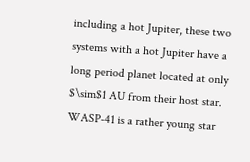including a hot Jupiter, these two systems with a hot Jupiter have a long period planet located at only $\sim$1 AU from their host star. WASP-41 is a rather young star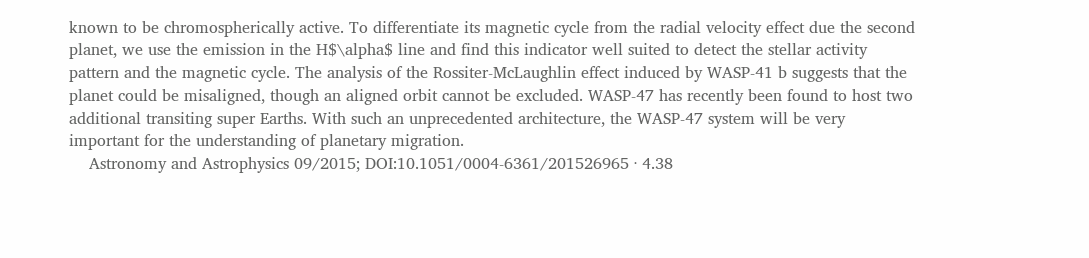known to be chromospherically active. To differentiate its magnetic cycle from the radial velocity effect due the second planet, we use the emission in the H$\alpha$ line and find this indicator well suited to detect the stellar activity pattern and the magnetic cycle. The analysis of the Rossiter-McLaughlin effect induced by WASP-41 b suggests that the planet could be misaligned, though an aligned orbit cannot be excluded. WASP-47 has recently been found to host two additional transiting super Earths. With such an unprecedented architecture, the WASP-47 system will be very important for the understanding of planetary migration.
    Astronomy and Astrophysics 09/2015; DOI:10.1051/0004-6361/201526965 · 4.38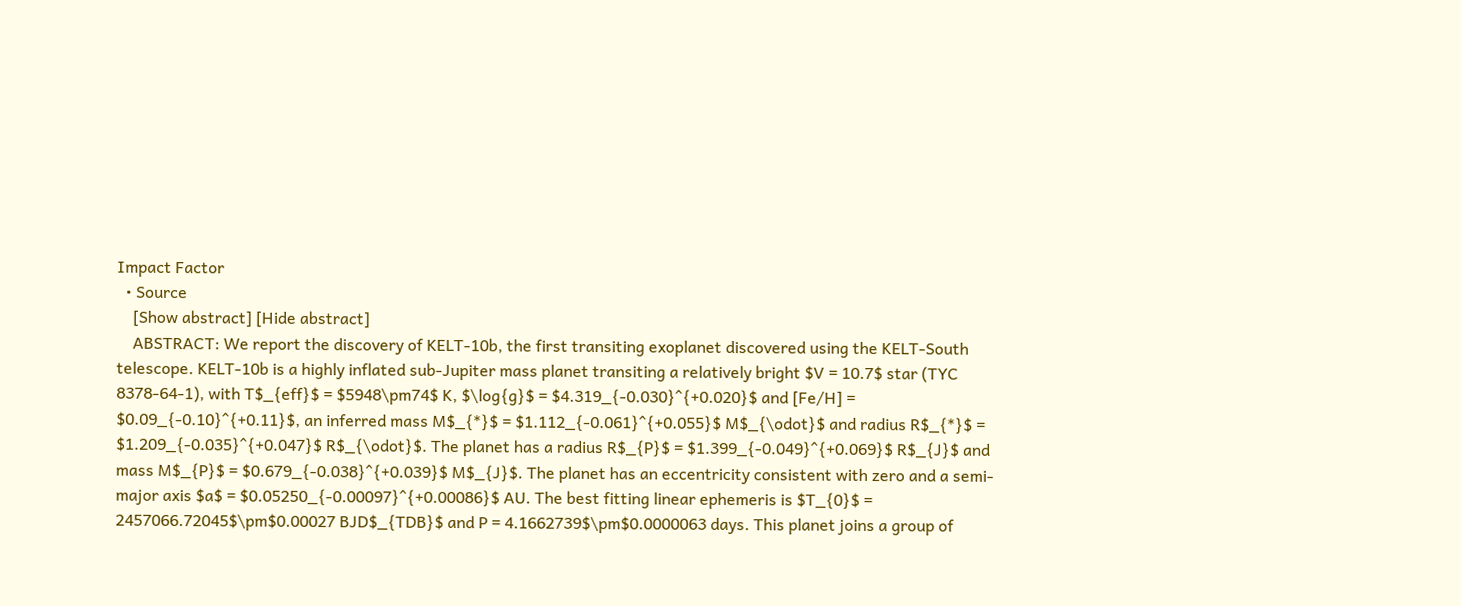Impact Factor
  • Source
    [Show abstract] [Hide abstract]
    ABSTRACT: We report the discovery of KELT-10b, the first transiting exoplanet discovered using the KELT-South telescope. KELT-10b is a highly inflated sub-Jupiter mass planet transiting a relatively bright $V = 10.7$ star (TYC 8378-64-1), with T$_{eff}$ = $5948\pm74$ K, $\log{g}$ = $4.319_{-0.030}^{+0.020}$ and [Fe/H] = $0.09_{-0.10}^{+0.11}$, an inferred mass M$_{*}$ = $1.112_{-0.061}^{+0.055}$ M$_{\odot}$ and radius R$_{*}$ = $1.209_{-0.035}^{+0.047}$ R$_{\odot}$. The planet has a radius R$_{P}$ = $1.399_{-0.049}^{+0.069}$ R$_{J}$ and mass M$_{P}$ = $0.679_{-0.038}^{+0.039}$ M$_{J}$. The planet has an eccentricity consistent with zero and a semi-major axis $a$ = $0.05250_{-0.00097}^{+0.00086}$ AU. The best fitting linear ephemeris is $T_{0}$ = 2457066.72045$\pm$0.00027 BJD$_{TDB}$ and P = 4.1662739$\pm$0.0000063 days. This planet joins a group of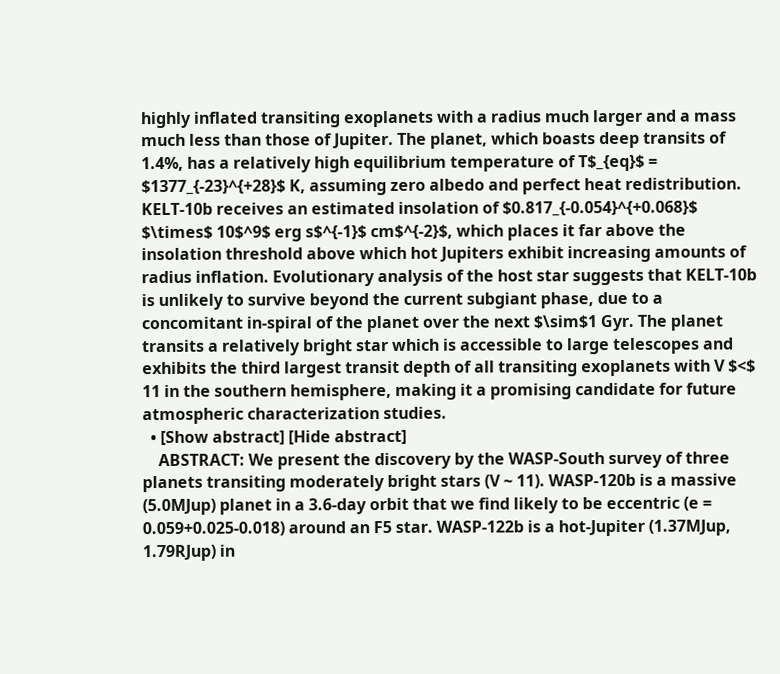highly inflated transiting exoplanets with a radius much larger and a mass much less than those of Jupiter. The planet, which boasts deep transits of 1.4%, has a relatively high equilibrium temperature of T$_{eq}$ = $1377_{-23}^{+28}$ K, assuming zero albedo and perfect heat redistribution. KELT-10b receives an estimated insolation of $0.817_{-0.054}^{+0.068}$ $\times$ 10$^9$ erg s$^{-1}$ cm$^{-2}$, which places it far above the insolation threshold above which hot Jupiters exhibit increasing amounts of radius inflation. Evolutionary analysis of the host star suggests that KELT-10b is unlikely to survive beyond the current subgiant phase, due to a concomitant in-spiral of the planet over the next $\sim$1 Gyr. The planet transits a relatively bright star which is accessible to large telescopes and exhibits the third largest transit depth of all transiting exoplanets with V $<$ 11 in the southern hemisphere, making it a promising candidate for future atmospheric characterization studies.
  • [Show abstract] [Hide abstract]
    ABSTRACT: We present the discovery by the WASP-South survey of three planets transiting moderately bright stars (V ~ 11). WASP-120b is a massive (5.0MJup) planet in a 3.6-day orbit that we find likely to be eccentric (e = 0.059+0.025-0.018) around an F5 star. WASP-122b is a hot-Jupiter (1.37MJup, 1.79RJup) in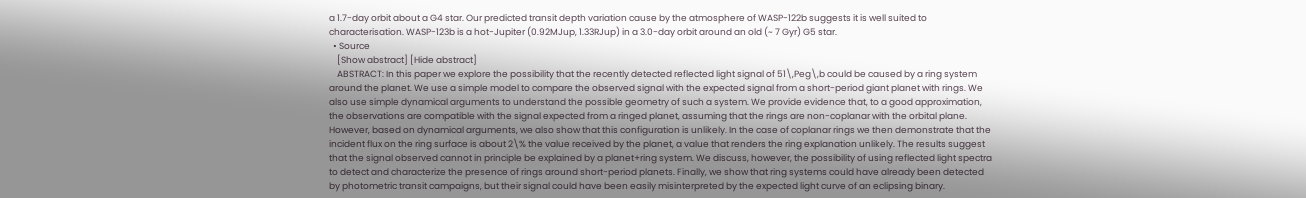a 1.7-day orbit about a G4 star. Our predicted transit depth variation cause by the atmosphere of WASP-122b suggests it is well suited to characterisation. WASP-123b is a hot-Jupiter (0.92MJup, 1.33RJup) in a 3.0-day orbit around an old (~ 7 Gyr) G5 star.
  • Source
    [Show abstract] [Hide abstract]
    ABSTRACT: In this paper we explore the possibility that the recently detected reflected light signal of 51\,Peg\,b could be caused by a ring system around the planet. We use a simple model to compare the observed signal with the expected signal from a short-period giant planet with rings. We also use simple dynamical arguments to understand the possible geometry of such a system. We provide evidence that, to a good approximation, the observations are compatible with the signal expected from a ringed planet, assuming that the rings are non-coplanar with the orbital plane. However, based on dynamical arguments, we also show that this configuration is unlikely. In the case of coplanar rings we then demonstrate that the incident flux on the ring surface is about 2\% the value received by the planet, a value that renders the ring explanation unlikely. The results suggest that the signal observed cannot in principle be explained by a planet+ring system. We discuss, however, the possibility of using reflected light spectra to detect and characterize the presence of rings around short-period planets. Finally, we show that ring systems could have already been detected by photometric transit campaigns, but their signal could have been easily misinterpreted by the expected light curve of an eclipsing binary.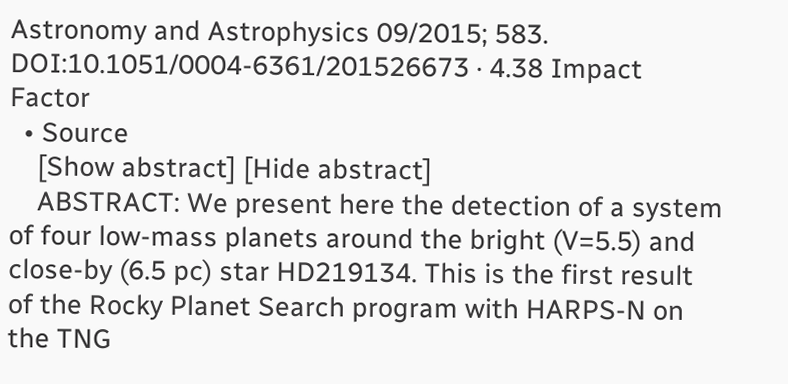Astronomy and Astrophysics 09/2015; 583. DOI:10.1051/0004-6361/201526673 · 4.38 Impact Factor
  • Source
    [Show abstract] [Hide abstract]
    ABSTRACT: We present here the detection of a system of four low-mass planets around the bright (V=5.5) and close-by (6.5 pc) star HD219134. This is the first result of the Rocky Planet Search program with HARPS-N on the TNG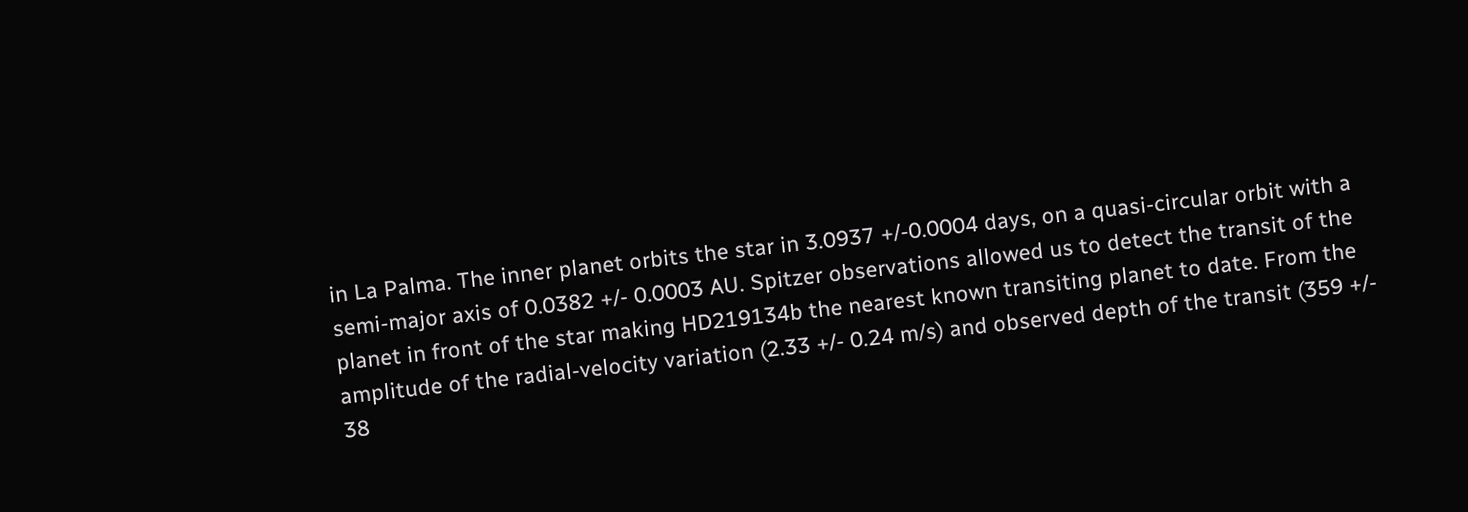in La Palma. The inner planet orbits the star in 3.0937 +/-0.0004 days, on a quasi-circular orbit with a semi-major axis of 0.0382 +/- 0.0003 AU. Spitzer observations allowed us to detect the transit of the planet in front of the star making HD219134b the nearest known transiting planet to date. From the amplitude of the radial-velocity variation (2.33 +/- 0.24 m/s) and observed depth of the transit (359 +/- 38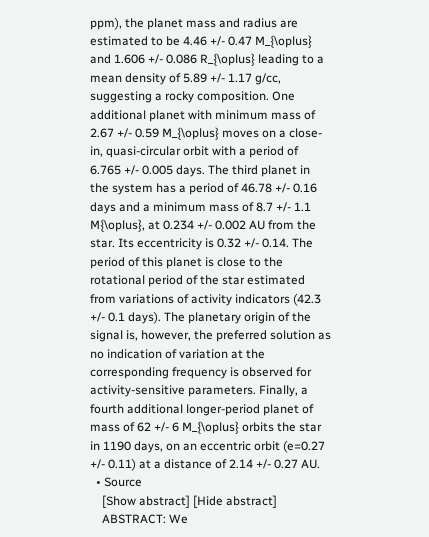ppm), the planet mass and radius are estimated to be 4.46 +/- 0.47 M_{\oplus} and 1.606 +/- 0.086 R_{\oplus} leading to a mean density of 5.89 +/- 1.17 g/cc, suggesting a rocky composition. One additional planet with minimum mass of 2.67 +/- 0.59 M_{\oplus} moves on a close-in, quasi-circular orbit with a period of 6.765 +/- 0.005 days. The third planet in the system has a period of 46.78 +/- 0.16 days and a minimum mass of 8.7 +/- 1.1 M{\oplus}, at 0.234 +/- 0.002 AU from the star. Its eccentricity is 0.32 +/- 0.14. The period of this planet is close to the rotational period of the star estimated from variations of activity indicators (42.3 +/- 0.1 days). The planetary origin of the signal is, however, the preferred solution as no indication of variation at the corresponding frequency is observed for activity-sensitive parameters. Finally, a fourth additional longer-period planet of mass of 62 +/- 6 M_{\oplus} orbits the star in 1190 days, on an eccentric orbit (e=0.27 +/- 0.11) at a distance of 2.14 +/- 0.27 AU.
  • Source
    [Show abstract] [Hide abstract]
    ABSTRACT: We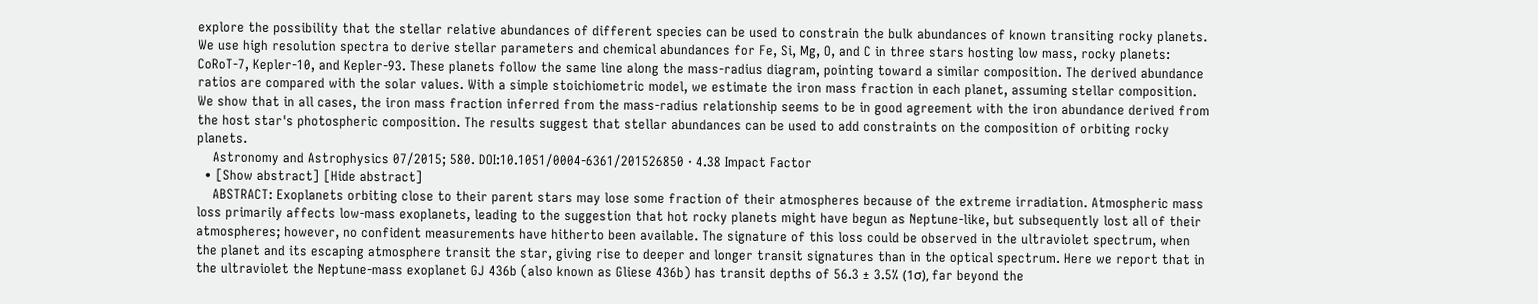explore the possibility that the stellar relative abundances of different species can be used to constrain the bulk abundances of known transiting rocky planets. We use high resolution spectra to derive stellar parameters and chemical abundances for Fe, Si, Mg, O, and C in three stars hosting low mass, rocky planets: CoRoT-7, Kepler-10, and Kepler-93. These planets follow the same line along the mass-radius diagram, pointing toward a similar composition. The derived abundance ratios are compared with the solar values. With a simple stoichiometric model, we estimate the iron mass fraction in each planet, assuming stellar composition. We show that in all cases, the iron mass fraction inferred from the mass-radius relationship seems to be in good agreement with the iron abundance derived from the host star's photospheric composition. The results suggest that stellar abundances can be used to add constraints on the composition of orbiting rocky planets.
    Astronomy and Astrophysics 07/2015; 580. DOI:10.1051/0004-6361/201526850 · 4.38 Impact Factor
  • [Show abstract] [Hide abstract]
    ABSTRACT: Exoplanets orbiting close to their parent stars may lose some fraction of their atmospheres because of the extreme irradiation. Atmospheric mass loss primarily affects low-mass exoplanets, leading to the suggestion that hot rocky planets might have begun as Neptune-like, but subsequently lost all of their atmospheres; however, no confident measurements have hitherto been available. The signature of this loss could be observed in the ultraviolet spectrum, when the planet and its escaping atmosphere transit the star, giving rise to deeper and longer transit signatures than in the optical spectrum. Here we report that in the ultraviolet the Neptune-mass exoplanet GJ 436b (also known as Gliese 436b) has transit depths of 56.3 ± 3.5% (1σ), far beyond the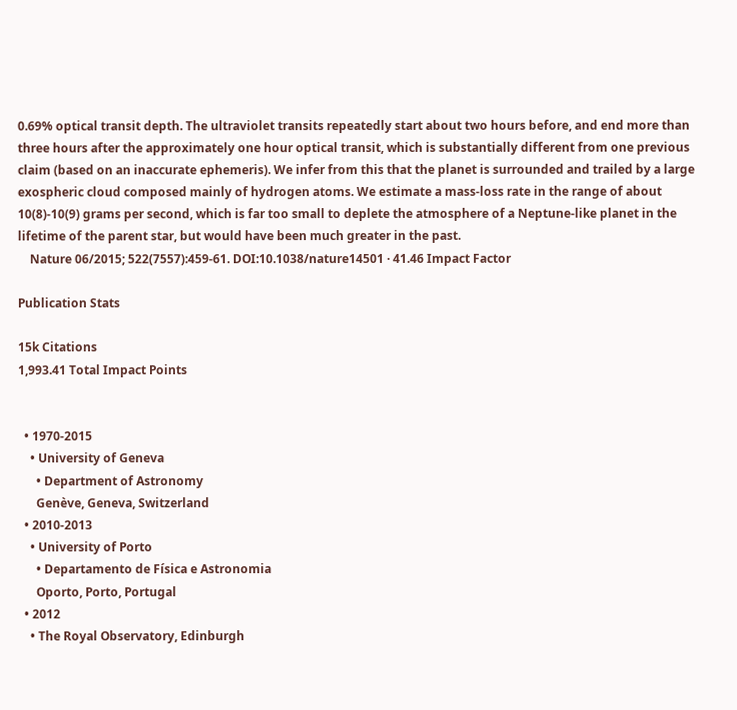0.69% optical transit depth. The ultraviolet transits repeatedly start about two hours before, and end more than three hours after the approximately one hour optical transit, which is substantially different from one previous claim (based on an inaccurate ephemeris). We infer from this that the planet is surrounded and trailed by a large exospheric cloud composed mainly of hydrogen atoms. We estimate a mass-loss rate in the range of about 10(8)-10(9) grams per second, which is far too small to deplete the atmosphere of a Neptune-like planet in the lifetime of the parent star, but would have been much greater in the past.
    Nature 06/2015; 522(7557):459-61. DOI:10.1038/nature14501 · 41.46 Impact Factor

Publication Stats

15k Citations
1,993.41 Total Impact Points


  • 1970-2015
    • University of Geneva
      • Department of Astronomy
      Genève, Geneva, Switzerland
  • 2010-2013
    • University of Porto
      • Departamento de Física e Astronomia
      Oporto, Porto, Portugal
  • 2012
    • The Royal Observatory, Edinburgh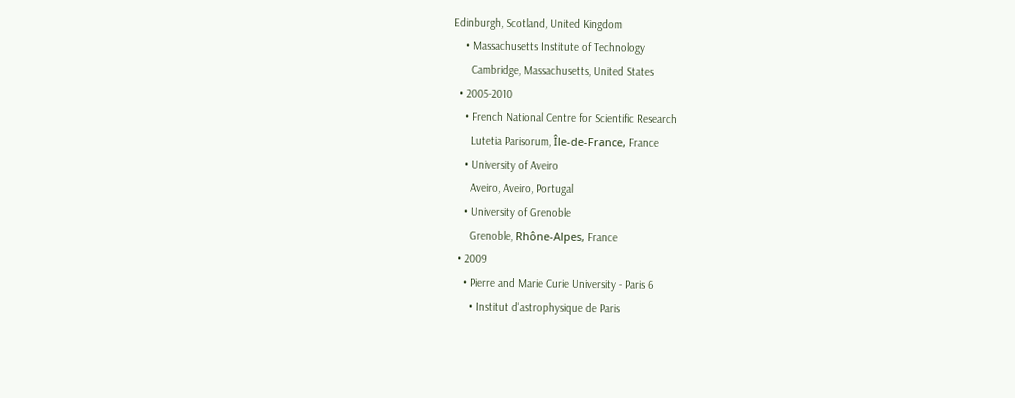Edinburgh, Scotland, United Kingdom
    • Massachusetts Institute of Technology
      Cambridge, Massachusetts, United States
  • 2005-2010
    • French National Centre for Scientific Research
      Lutetia Parisorum, Île-de-France, France
    • University of Aveiro
      Aveiro, Aveiro, Portugal
    • University of Grenoble
      Grenoble, Rhône-Alpes, France
  • 2009
    • Pierre and Marie Curie University - Paris 6
      • Institut d'astrophysique de Paris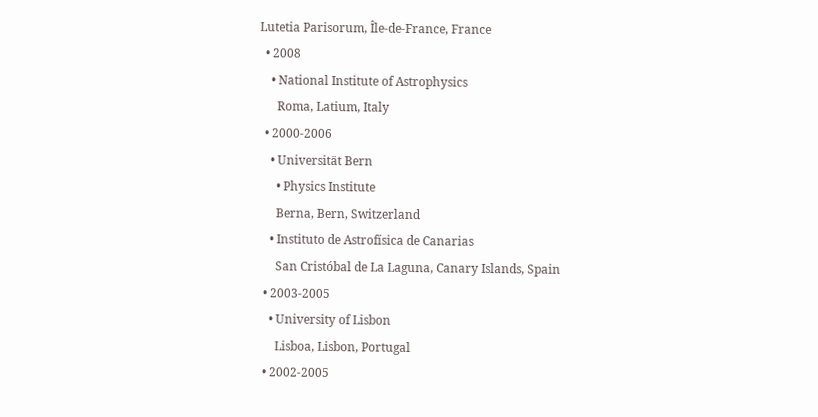Lutetia Parisorum, Île-de-France, France
  • 2008
    • National Institute of Astrophysics
      Roma, Latium, Italy
  • 2000-2006
    • Universität Bern
      • Physics Institute
      Berna, Bern, Switzerland
    • Instituto de Astrofísica de Canarias
      San Cristóbal de La Laguna, Canary Islands, Spain
  • 2003-2005
    • University of Lisbon
      Lisboa, Lisbon, Portugal
  • 2002-2005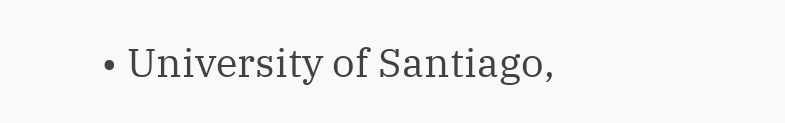• University of Santiago,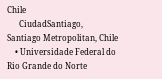Chile
      CiudadSantiago, Santiago Metropolitan, Chile
    • Universidade Federal do Rio Grande do Norte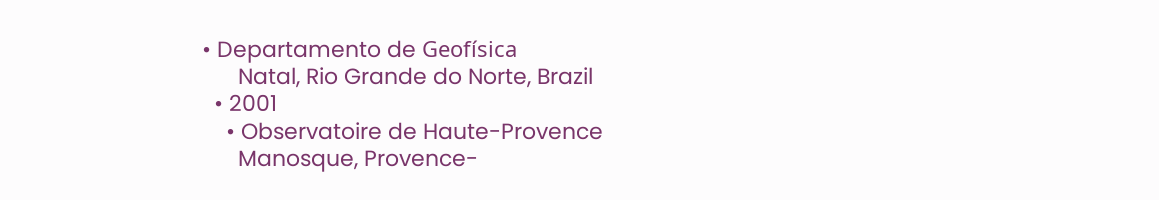• Departamento de Geofísica
      Natal, Rio Grande do Norte, Brazil
  • 2001
    • Observatoire de Haute-Provence
      Manosque, Provence-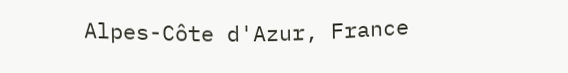Alpes-Côte d'Azur, France